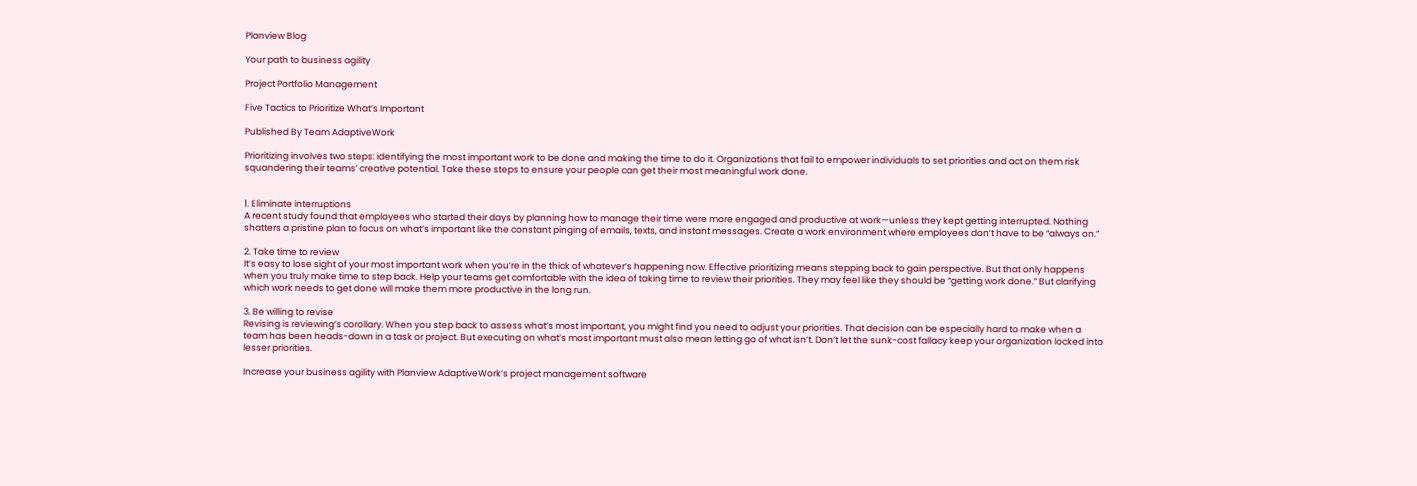Planview Blog

Your path to business agility

Project Portfolio Management

Five Tactics to Prioritize What’s Important

Published By Team AdaptiveWork

Prioritizing involves two steps: identifying the most important work to be done and making the time to do it. Organizations that fail to empower individuals to set priorities and act on them risk squandering their teams’ creative potential. Take these steps to ensure your people can get their most meaningful work done.


1. Eliminate interruptions
A recent study found that employees who started their days by planning how to manage their time were more engaged and productive at work—unless they kept getting interrupted. Nothing shatters a pristine plan to focus on what’s important like the constant pinging of emails, texts, and instant messages. Create a work environment where employees don’t have to be “always on.”

2. Take time to review
It’s easy to lose sight of your most important work when you’re in the thick of whatever’s happening now. Effective prioritizing means stepping back to gain perspective. But that only happens when you truly make time to step back. Help your teams get comfortable with the idea of taking time to review their priorities. They may feel like they should be “getting work done.” But clarifying which work needs to get done will make them more productive in the long run.

3. Be willing to revise
Revising is reviewing’s corollary. When you step back to assess what’s most important, you might find you need to adjust your priorities. That decision can be especially hard to make when a team has been heads-down in a task or project. But executing on what’s most important must also mean letting go of what isn’t. Don’t let the sunk-cost fallacy keep your organization locked into lesser priorities.

Increase your business agility with Planview AdaptiveWork’s project management software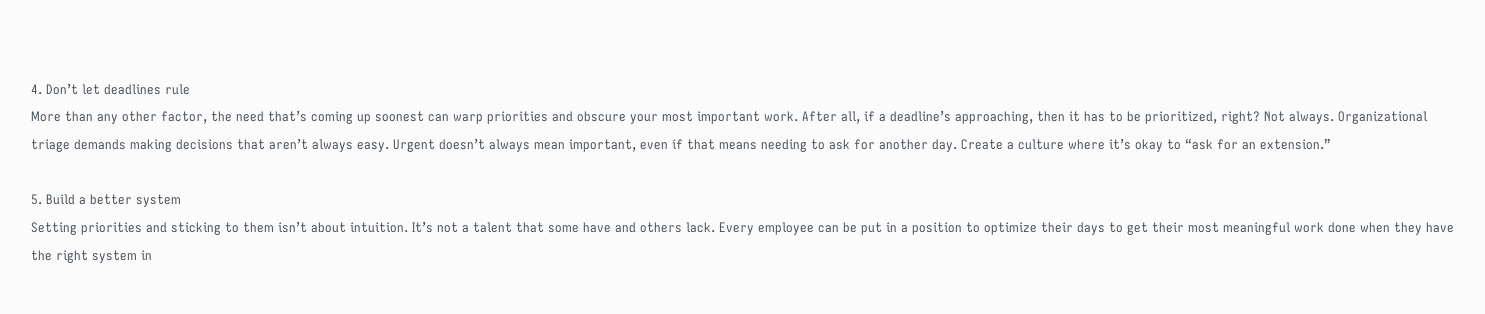4. Don’t let deadlines rule
More than any other factor, the need that’s coming up soonest can warp priorities and obscure your most important work. After all, if a deadline’s approaching, then it has to be prioritized, right? Not always. Organizational triage demands making decisions that aren’t always easy. Urgent doesn’t always mean important, even if that means needing to ask for another day. Create a culture where it’s okay to “ask for an extension.”

5. Build a better system
Setting priorities and sticking to them isn’t about intuition. It’s not a talent that some have and others lack. Every employee can be put in a position to optimize their days to get their most meaningful work done when they have the right system in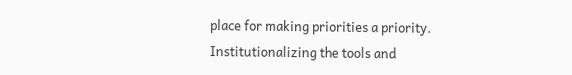place for making priorities a priority. Institutionalizing the tools and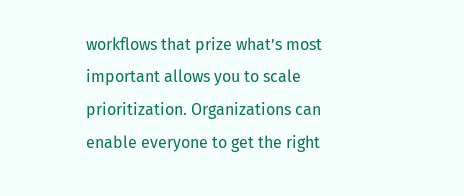workflows that prize what’s most important allows you to scale prioritization. Organizations can enable everyone to get the right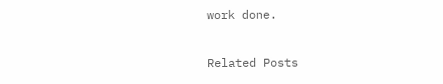work done.

Related Posts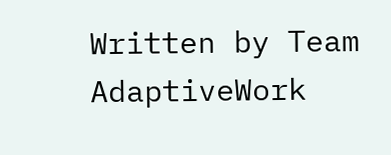Written by Team AdaptiveWork